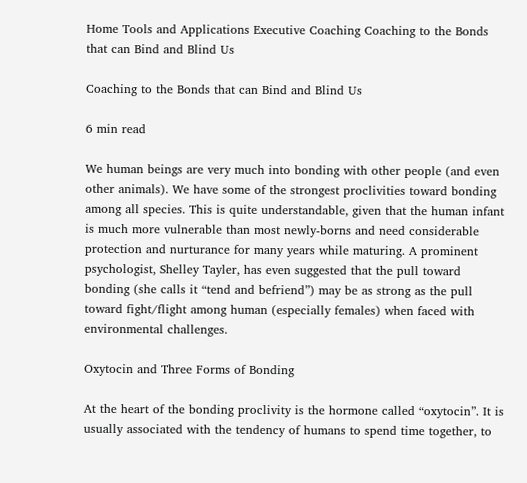Home Tools and Applications Executive Coaching Coaching to the Bonds that can Bind and Blind Us

Coaching to the Bonds that can Bind and Blind Us

6 min read

We human beings are very much into bonding with other people (and even other animals). We have some of the strongest proclivities toward bonding among all species. This is quite understandable, given that the human infant is much more vulnerable than most newly-borns and need considerable protection and nurturance for many years while maturing. A prominent psychologist, Shelley Tayler, has even suggested that the pull toward bonding (she calls it “tend and befriend”) may be as strong as the pull toward fight/flight among human (especially females) when faced with environmental challenges.

Oxytocin and Three Forms of Bonding

At the heart of the bonding proclivity is the hormone called “oxytocin”. It is usually associated with the tendency of humans to spend time together, to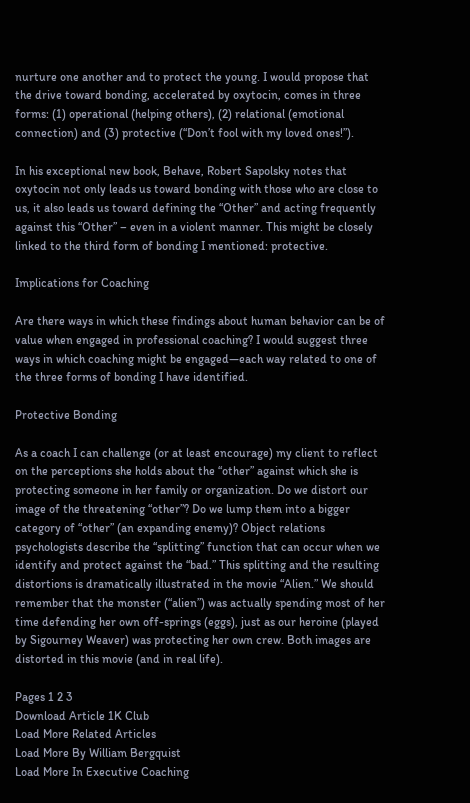nurture one another and to protect the young. I would propose that the drive toward bonding, accelerated by oxytocin, comes in three forms: (1) operational (helping others), (2) relational (emotional connection) and (3) protective (“Don’t fool with my loved ones!”).

In his exceptional new book, Behave, Robert Sapolsky notes that oxytocin not only leads us toward bonding with those who are close to us, it also leads us toward defining the “Other” and acting frequently against this “Other” – even in a violent manner. This might be closely linked to the third form of bonding I mentioned: protective.

Implications for Coaching

Are there ways in which these findings about human behavior can be of value when engaged in professional coaching? I would suggest three ways in which coaching might be engaged—each way related to one of the three forms of bonding I have identified.

Protective Bonding

As a coach I can challenge (or at least encourage) my client to reflect on the perceptions she holds about the “other” against which she is protecting someone in her family or organization. Do we distort our image of the threatening “other”? Do we lump them into a bigger category of “other” (an expanding enemy)? Object relations psychologists describe the “splitting” function that can occur when we identify and protect against the “bad.” This splitting and the resulting distortions is dramatically illustrated in the movie “Alien.” We should remember that the monster (“alien”) was actually spending most of her time defending her own off-springs (eggs), just as our heroine (played by Sigourney Weaver) was protecting her own crew. Both images are distorted in this movie (and in real life).

Pages 1 2 3
Download Article 1K Club
Load More Related Articles
Load More By William Bergquist
Load More In Executive Coaching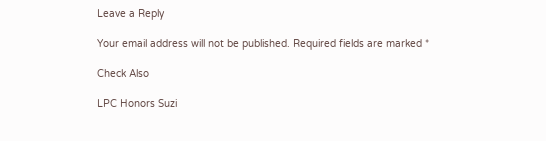Leave a Reply

Your email address will not be published. Required fields are marked *

Check Also

LPC Honors Suzi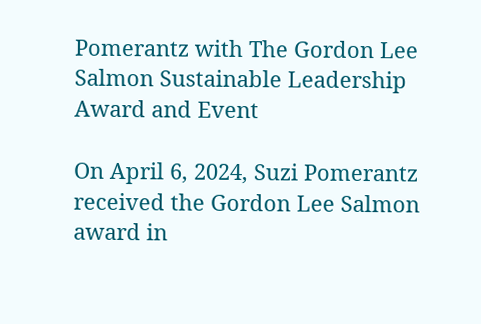Pomerantz with The Gordon Lee Salmon Sustainable Leadership Award and Event

On April 6, 2024, Suzi Pomerantz received the Gordon Lee Salmon award in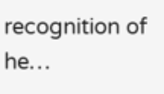recognition of he…